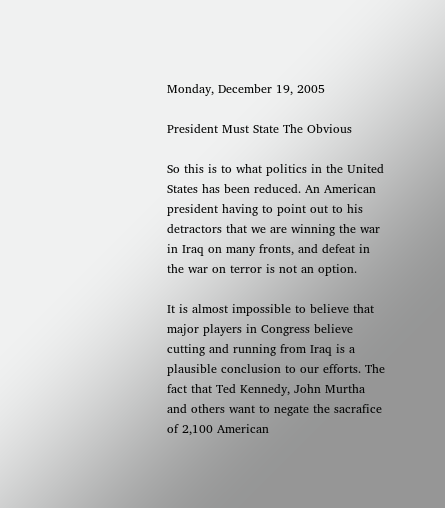Monday, December 19, 2005

President Must State The Obvious

So this is to what politics in the United States has been reduced. An American president having to point out to his detractors that we are winning the war in Iraq on many fronts, and defeat in the war on terror is not an option.

It is almost impossible to believe that major players in Congress believe cutting and running from Iraq is a plausible conclusion to our efforts. The fact that Ted Kennedy, John Murtha and others want to negate the sacrafice of 2,100 American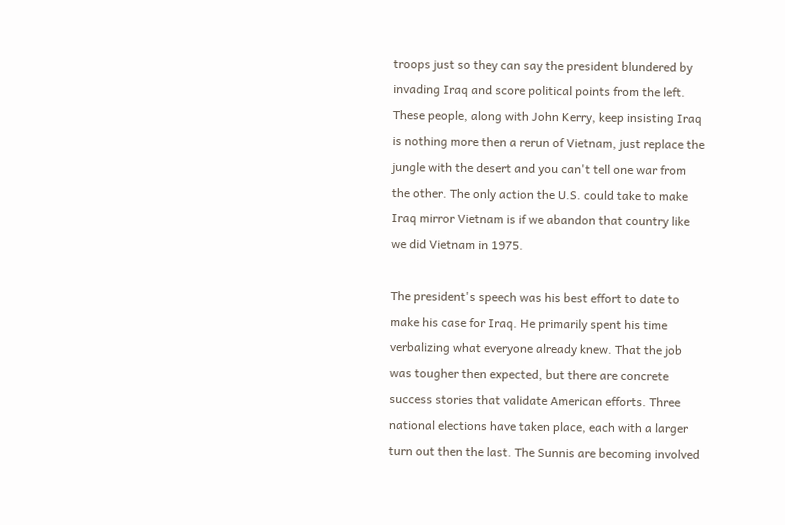troops just so they can say the president blundered by invading Iraq and score political points from the left. These people, along with John Kerry, keep insisting Iraq is nothing more then a rerun of Vietnam, just replace the jungle with the desert and you can't tell one war from the other. The only action the U.S. could take to make Iraq mirror Vietnam is if we abandon that country like we did Vietnam in 1975.

The president's speech was his best effort to date to make his case for Iraq. He primarily spent his time verbalizing what everyone already knew. That the job was tougher then expected, but there are concrete success stories that validate American efforts. Three national elections have taken place, each with a larger turn out then the last. The Sunnis are becoming involved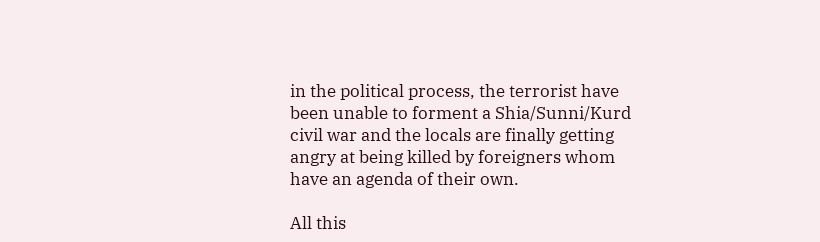in the political process, the terrorist have been unable to forment a Shia/Sunni/Kurd civil war and the locals are finally getting angry at being killed by foreigners whom have an agenda of their own.

All this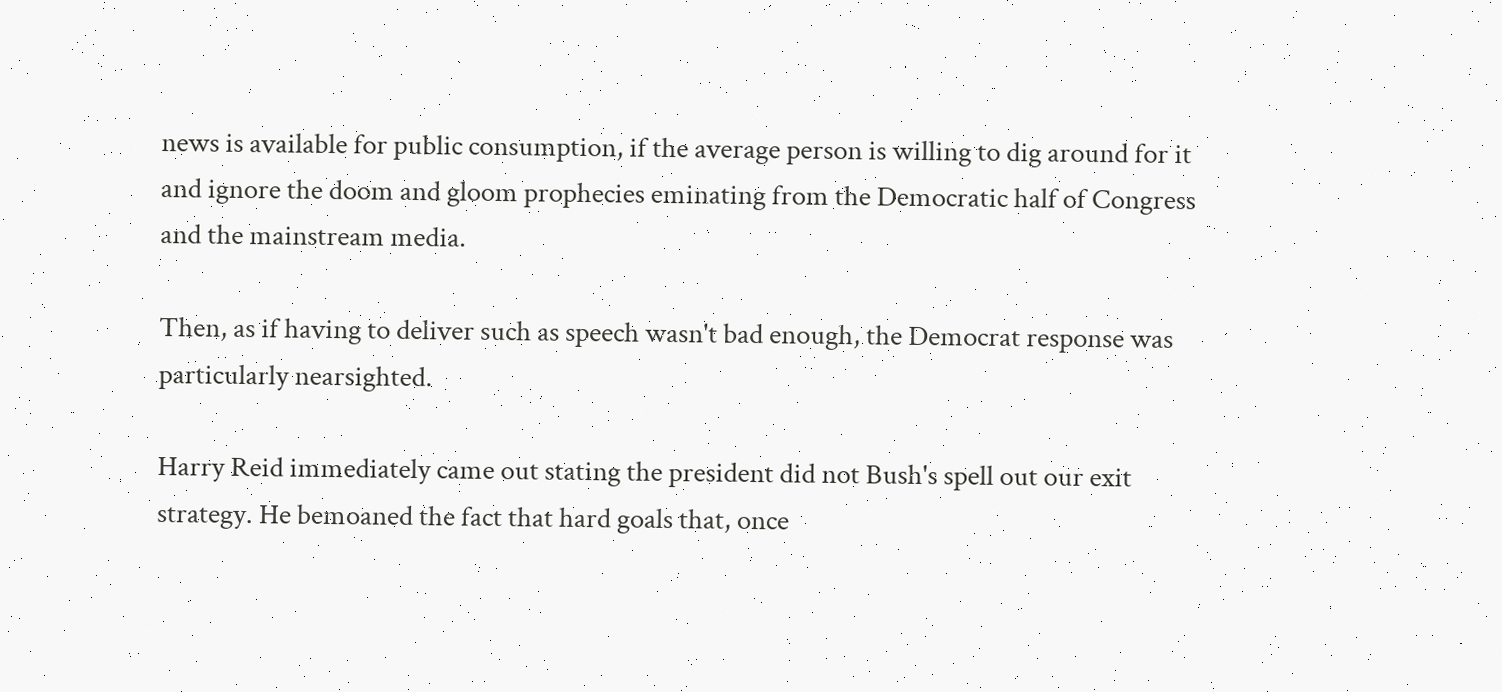news is available for public consumption, if the average person is willing to dig around for it and ignore the doom and gloom prophecies eminating from the Democratic half of Congress and the mainstream media.

Then, as if having to deliver such as speech wasn't bad enough, the Democrat response was particularly nearsighted.

Harry Reid immediately came out stating the president did not Bush's spell out our exit strategy. He bemoaned the fact that hard goals that, once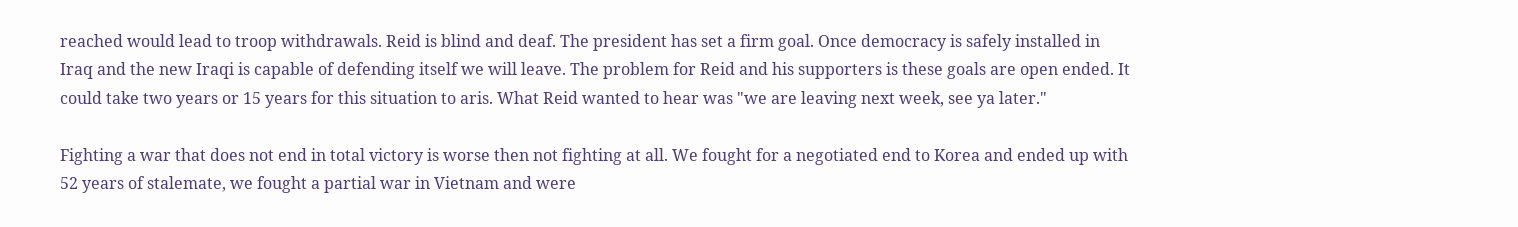reached would lead to troop withdrawals. Reid is blind and deaf. The president has set a firm goal. Once democracy is safely installed in Iraq and the new Iraqi is capable of defending itself we will leave. The problem for Reid and his supporters is these goals are open ended. It could take two years or 15 years for this situation to aris. What Reid wanted to hear was "we are leaving next week, see ya later."

Fighting a war that does not end in total victory is worse then not fighting at all. We fought for a negotiated end to Korea and ended up with 52 years of stalemate, we fought a partial war in Vietnam and were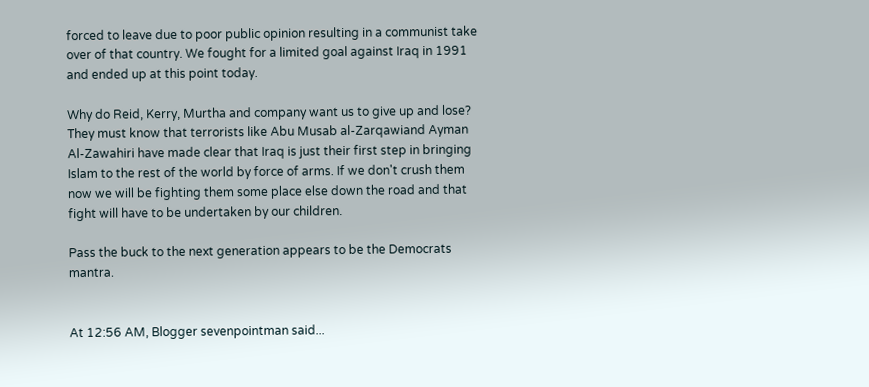forced to leave due to poor public opinion resulting in a communist take over of that country. We fought for a limited goal against Iraq in 1991 and ended up at this point today.

Why do Reid, Kerry, Murtha and company want us to give up and lose? They must know that terrorists like Abu Musab al-Zarqawiand Ayman Al-Zawahiri have made clear that Iraq is just their first step in bringing Islam to the rest of the world by force of arms. If we don't crush them now we will be fighting them some place else down the road and that fight will have to be undertaken by our children.

Pass the buck to the next generation appears to be the Democrats mantra.


At 12:56 AM, Blogger sevenpointman said...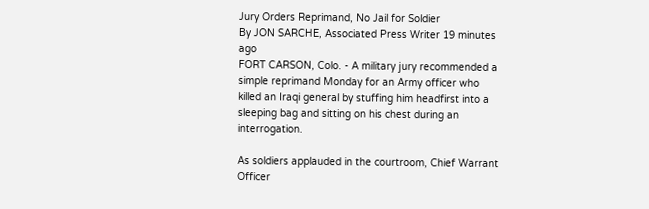Jury Orders Reprimand, No Jail for Soldier
By JON SARCHE, Associated Press Writer 19 minutes ago
FORT CARSON, Colo. - A military jury recommended a simple reprimand Monday for an Army officer who killed an Iraqi general by stuffing him headfirst into a sleeping bag and sitting on his chest during an interrogation.

As soldiers applauded in the courtroom, Chief Warrant Officer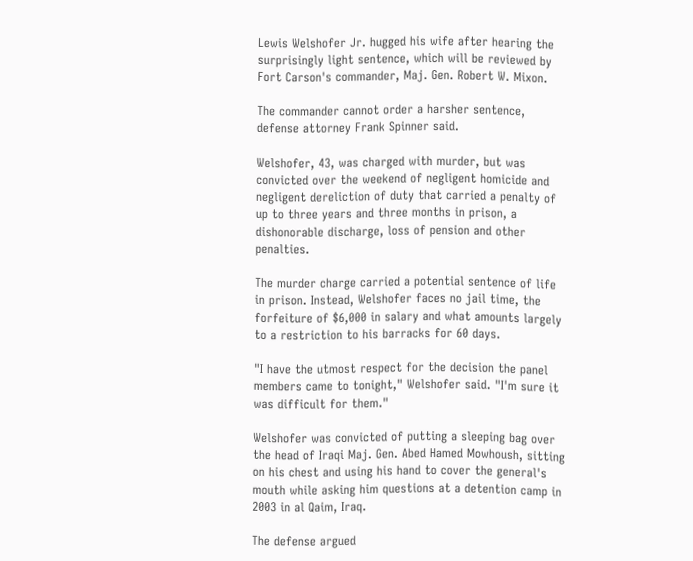Lewis Welshofer Jr. hugged his wife after hearing the surprisingly light sentence, which will be reviewed by Fort Carson's commander, Maj. Gen. Robert W. Mixon.

The commander cannot order a harsher sentence, defense attorney Frank Spinner said.

Welshofer, 43, was charged with murder, but was convicted over the weekend of negligent homicide and negligent dereliction of duty that carried a penalty of up to three years and three months in prison, a dishonorable discharge, loss of pension and other penalties.

The murder charge carried a potential sentence of life in prison. Instead, Welshofer faces no jail time, the forfeiture of $6,000 in salary and what amounts largely to a restriction to his barracks for 60 days.

"I have the utmost respect for the decision the panel members came to tonight," Welshofer said. "I'm sure it was difficult for them."

Welshofer was convicted of putting a sleeping bag over the head of Iraqi Maj. Gen. Abed Hamed Mowhoush, sitting on his chest and using his hand to cover the general's mouth while asking him questions at a detention camp in 2003 in al Qaim, Iraq.

The defense argued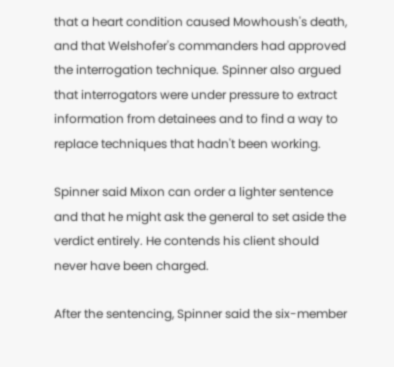that a heart condition caused Mowhoush's death, and that Welshofer's commanders had approved the interrogation technique. Spinner also argued that interrogators were under pressure to extract information from detainees and to find a way to replace techniques that hadn't been working.

Spinner said Mixon can order a lighter sentence and that he might ask the general to set aside the verdict entirely. He contends his client should never have been charged.

After the sentencing, Spinner said the six-member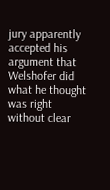jury apparently accepted his argument that Welshofer did what he thought was right without clear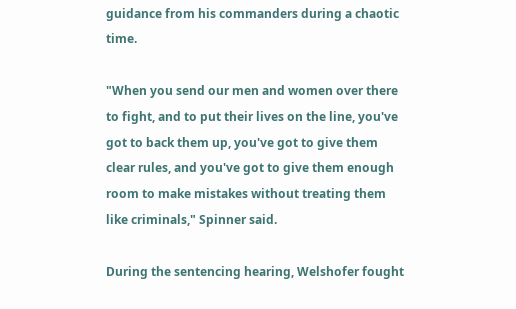guidance from his commanders during a chaotic time.

"When you send our men and women over there to fight, and to put their lives on the line, you've got to back them up, you've got to give them clear rules, and you've got to give them enough room to make mistakes without treating them like criminals," Spinner said.

During the sentencing hearing, Welshofer fought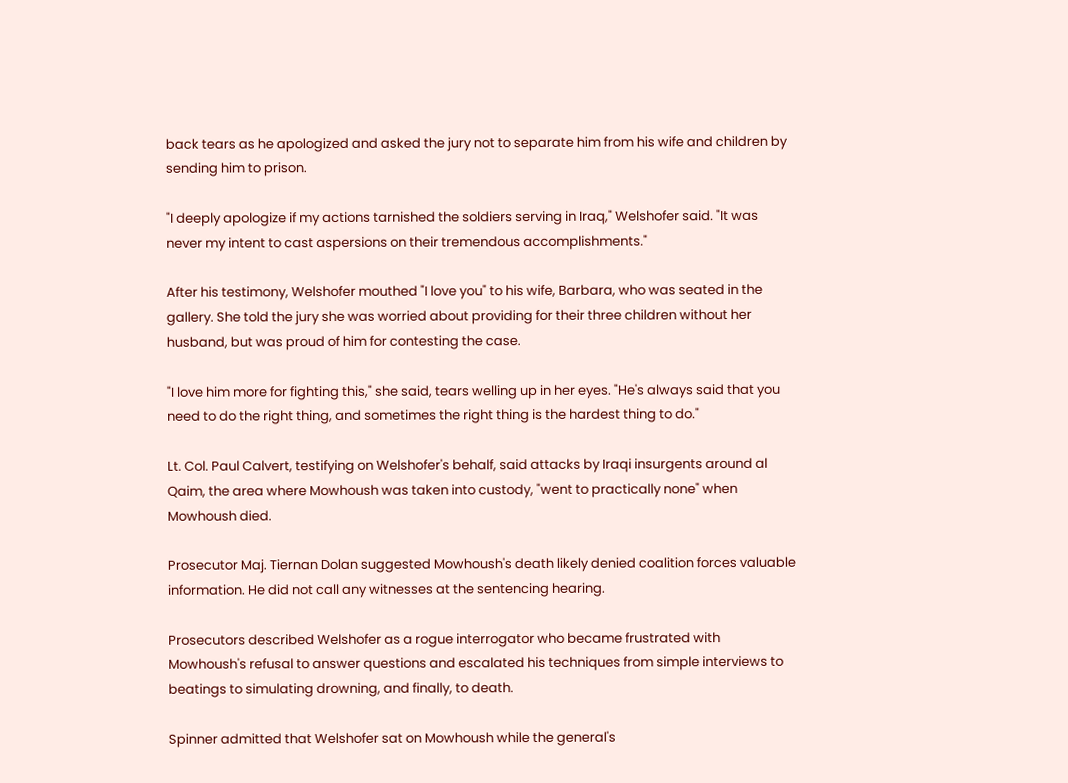back tears as he apologized and asked the jury not to separate him from his wife and children by sending him to prison.

"I deeply apologize if my actions tarnished the soldiers serving in Iraq," Welshofer said. "It was never my intent to cast aspersions on their tremendous accomplishments."

After his testimony, Welshofer mouthed "I love you" to his wife, Barbara, who was seated in the gallery. She told the jury she was worried about providing for their three children without her husband, but was proud of him for contesting the case.

"I love him more for fighting this," she said, tears welling up in her eyes. "He's always said that you need to do the right thing, and sometimes the right thing is the hardest thing to do."

Lt. Col. Paul Calvert, testifying on Welshofer's behalf, said attacks by Iraqi insurgents around al Qaim, the area where Mowhoush was taken into custody, "went to practically none" when Mowhoush died.

Prosecutor Maj. Tiernan Dolan suggested Mowhoush's death likely denied coalition forces valuable information. He did not call any witnesses at the sentencing hearing.

Prosecutors described Welshofer as a rogue interrogator who became frustrated with Mowhoush's refusal to answer questions and escalated his techniques from simple interviews to beatings to simulating drowning, and finally, to death.

Spinner admitted that Welshofer sat on Mowhoush while the general's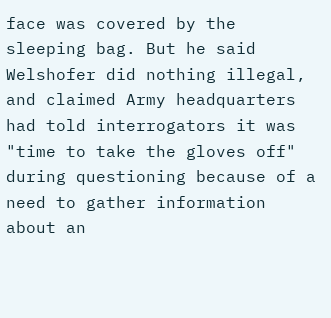face was covered by the sleeping bag. But he said Welshofer did nothing illegal, and claimed Army headquarters had told interrogators it was "time to take the gloves off" during questioning because of a need to gather information about an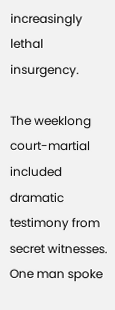increasingly lethal insurgency.

The weeklong court-martial included dramatic testimony from secret witnesses. One man spoke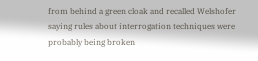from behind a green cloak and recalled Welshofer saying rules about interrogation techniques were probably being broken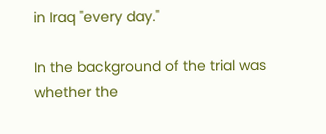in Iraq "every day."

In the background of the trial was whether the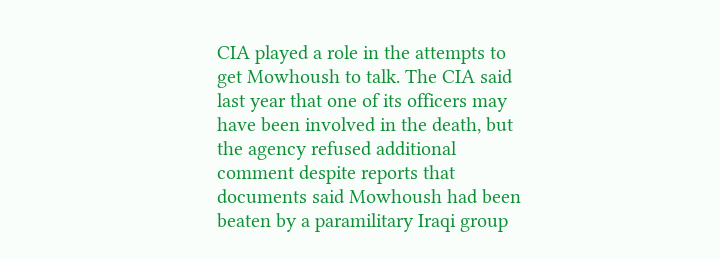CIA played a role in the attempts to get Mowhoush to talk. The CIA said last year that one of its officers may have been involved in the death, but the agency refused additional comment despite reports that documents said Mowhoush had been beaten by a paramilitary Iraqi group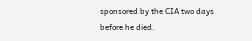sponsored by the CIA two days before he died.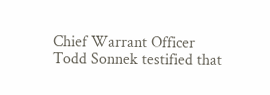Chief Warrant Officer Todd Sonnek testified that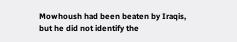Mowhoush had been beaten by Iraqis, but he did not identify the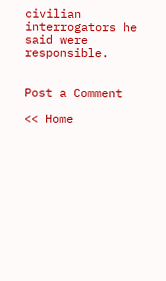civilian interrogators he said were responsible.


Post a Comment

<< Home